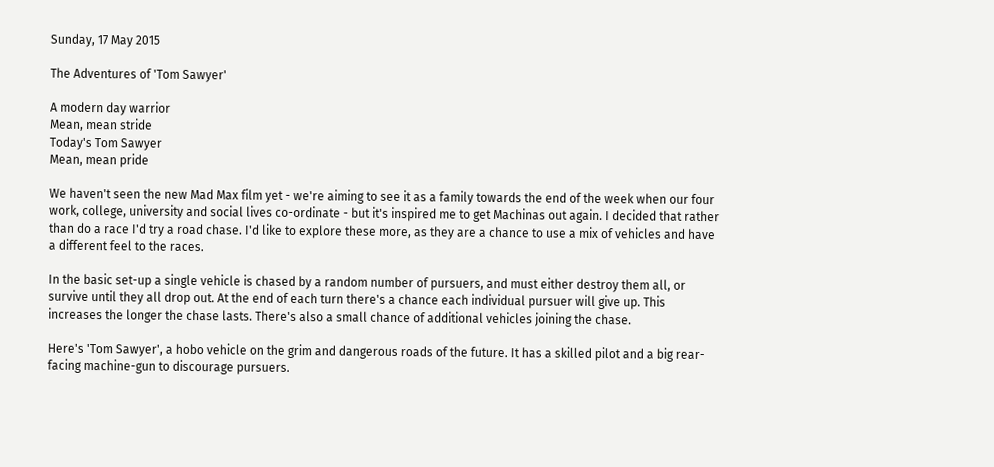Sunday, 17 May 2015

The Adventures of 'Tom Sawyer'

A modern day warrior
Mean, mean stride
Today's Tom Sawyer
Mean, mean pride

We haven't seen the new Mad Max film yet - we're aiming to see it as a family towards the end of the week when our four work, college, university and social lives co-ordinate - but it's inspired me to get Machinas out again. I decided that rather than do a race I'd try a road chase. I'd like to explore these more, as they are a chance to use a mix of vehicles and have a different feel to the races.

In the basic set-up a single vehicle is chased by a random number of pursuers, and must either destroy them all, or survive until they all drop out. At the end of each turn there's a chance each individual pursuer will give up. This increases the longer the chase lasts. There's also a small chance of additional vehicles joining the chase.

Here's 'Tom Sawyer', a hobo vehicle on the grim and dangerous roads of the future. It has a skilled pilot and a big rear-facing machine-gun to discourage pursuers.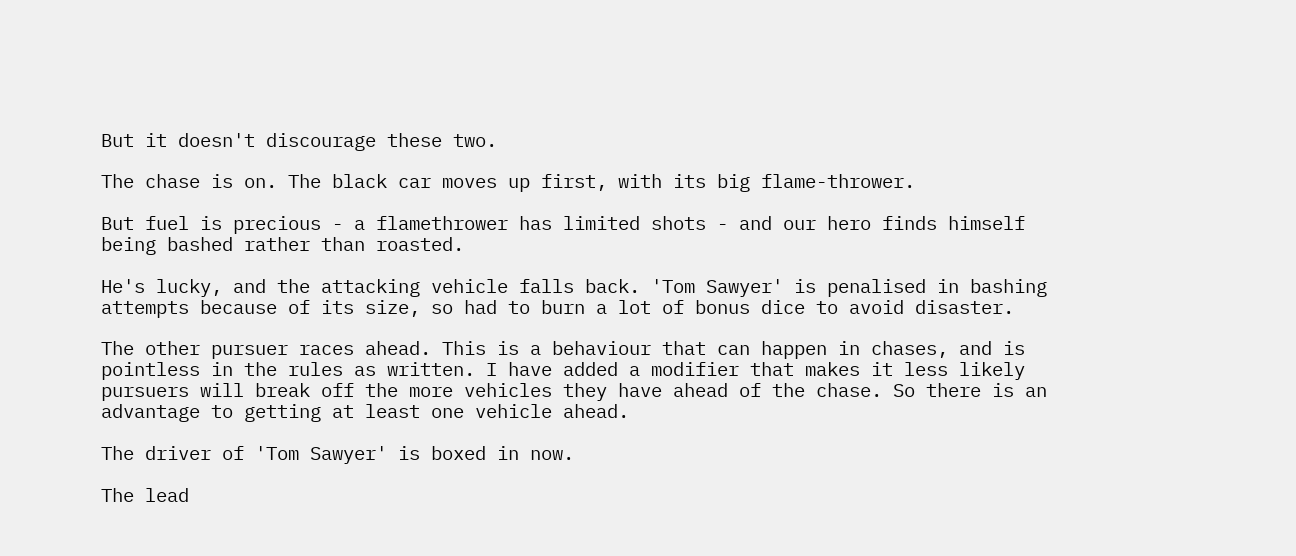But it doesn't discourage these two.

The chase is on. The black car moves up first, with its big flame-thrower.

But fuel is precious - a flamethrower has limited shots - and our hero finds himself being bashed rather than roasted.

He's lucky, and the attacking vehicle falls back. 'Tom Sawyer' is penalised in bashing attempts because of its size, so had to burn a lot of bonus dice to avoid disaster.

The other pursuer races ahead. This is a behaviour that can happen in chases, and is pointless in the rules as written. I have added a modifier that makes it less likely pursuers will break off the more vehicles they have ahead of the chase. So there is an advantage to getting at least one vehicle ahead.

The driver of 'Tom Sawyer' is boxed in now.

The lead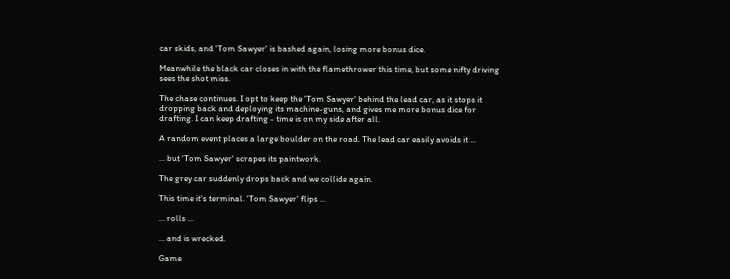car skids, and 'Tom Sawyer' is bashed again, losing more bonus dice.

Meanwhile the black car closes in with the flamethrower this time, but some nifty driving sees the shot miss.

The chase continues. I opt to keep the 'Tom Sawyer' behind the lead car, as it stops it dropping back and deploying its machine-guns, and gives me more bonus dice for drafting. I can keep drafting - time is on my side after all.

A random event places a large boulder on the road. The lead car easily avoids it ...

... but 'Tom Sawyer' scrapes its paintwork.

The grey car suddenly drops back and we collide again.

This time it's terminal. 'Tom Sawyer' flips ...

... rolls ...

... and is wrecked.

Game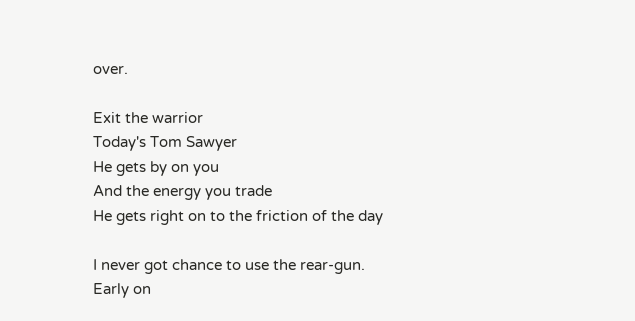over.

Exit the warrior
Today's Tom Sawyer
He gets by on you
And the energy you trade
He gets right on to the friction of the day

I never got chance to use the rear-gun. Early on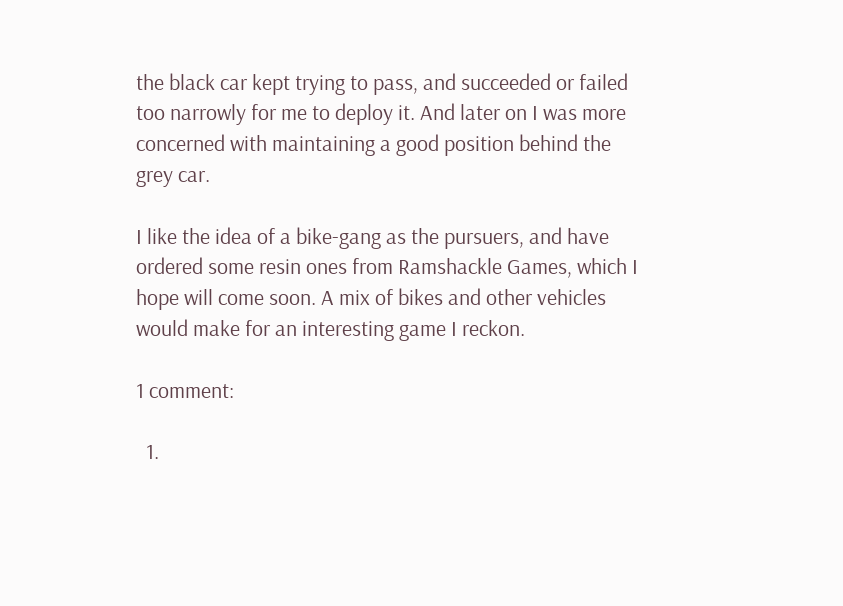the black car kept trying to pass, and succeeded or failed too narrowly for me to deploy it. And later on I was more concerned with maintaining a good position behind the grey car.

I like the idea of a bike-gang as the pursuers, and have ordered some resin ones from Ramshackle Games, which I hope will come soon. A mix of bikes and other vehicles would make for an interesting game I reckon.

1 comment:

  1.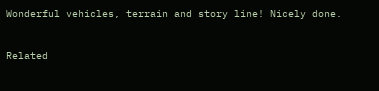Wonderful vehicles, terrain and story line! Nicely done.


Related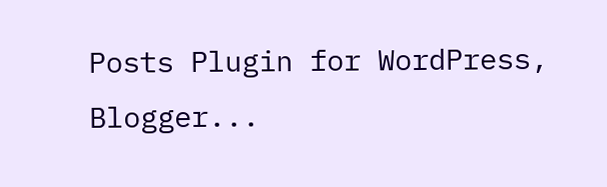Posts Plugin for WordPress, Blogger...